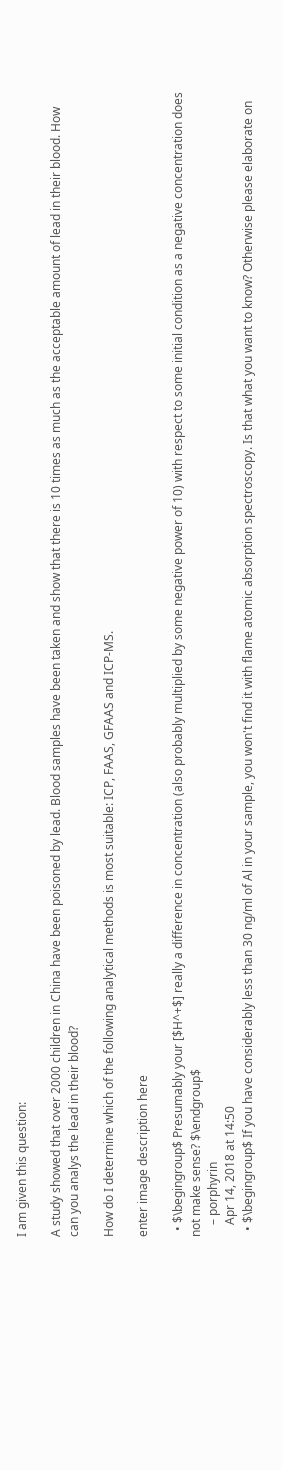I am given this question:

A study showed that over 2000 children in China have been poisoned by lead. Blood samples have been taken and show that there is 10 times as much as the acceptable amount of lead in their blood. How can you analys the lead in their blood?

How do I determine which of the following analytical methods is most suitable: ICP, FAAS, GFAAS and ICP-MS.

enter image description here

  • $\begingroup$ Presumably your [$H^+$] really a difference in concentration (also probably multiplied by some negative power of 10) with respect to some initial condition as a negative concentration does not make sense? $\endgroup$
    – porphyrin
    Apr 14, 2018 at 14:50
  • $\begingroup$ If you have considerably less than 30 ng/ml of Al in your sample, you won't find it with flame atomic absorption spectroscopy. Is that what you want to know? Otherwise please elaborate on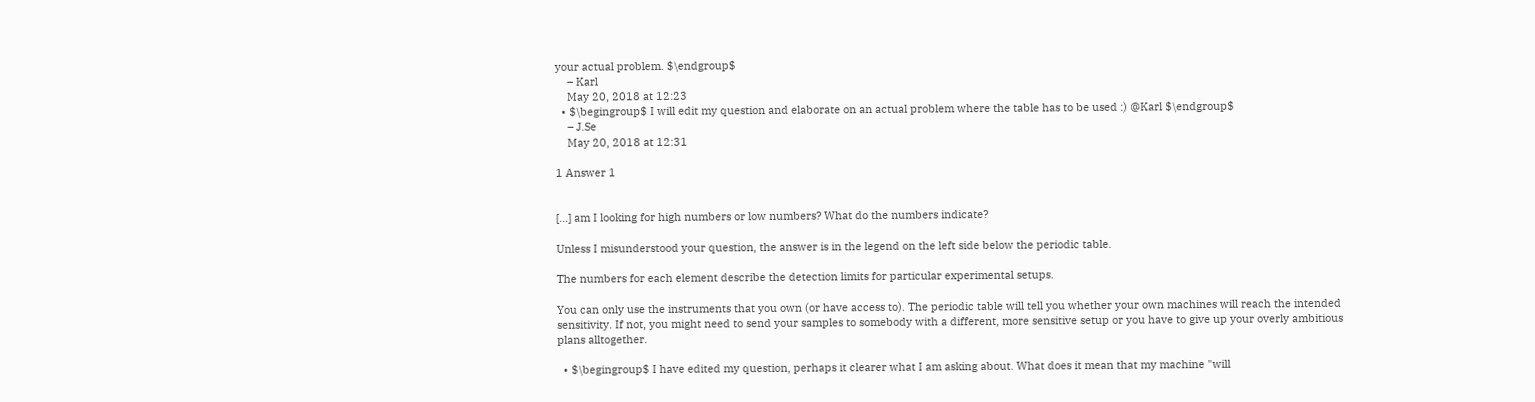your actual problem. $\endgroup$
    – Karl
    May 20, 2018 at 12:23
  • $\begingroup$ I will edit my question and elaborate on an actual problem where the table has to be used :) @Karl $\endgroup$
    – J.Se
    May 20, 2018 at 12:31

1 Answer 1


[...] am I looking for high numbers or low numbers? What do the numbers indicate?

Unless I misunderstood your question, the answer is in the legend on the left side below the periodic table.

The numbers for each element describe the detection limits for particular experimental setups.

You can only use the instruments that you own (or have access to). The periodic table will tell you whether your own machines will reach the intended sensitivity. If not, you might need to send your samples to somebody with a different, more sensitive setup or you have to give up your overly ambitious plans alltogether.

  • $\begingroup$ I have edited my question, perhaps it clearer what I am asking about. What does it mean that my machine "will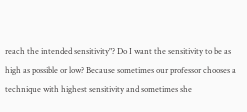reach the intended sensitivity"? Do I want the sensitivity to be as high as possible or low? Because sometimes our professor chooses a technique with highest sensitivity and sometimes she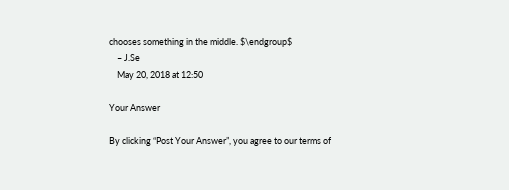chooses something in the middle. $\endgroup$
    – J.Se
    May 20, 2018 at 12:50

Your Answer

By clicking “Post Your Answer”, you agree to our terms of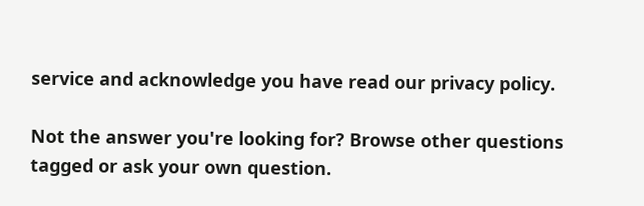service and acknowledge you have read our privacy policy.

Not the answer you're looking for? Browse other questions tagged or ask your own question.